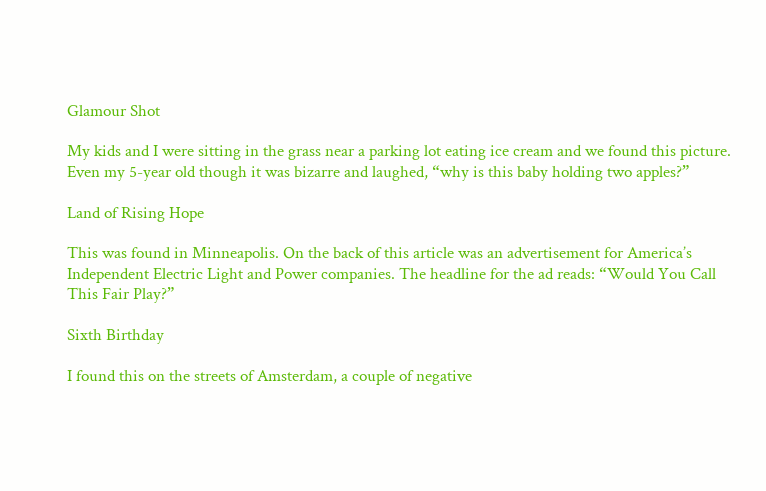Glamour Shot

My kids and I were sitting in the grass near a parking lot eating ice cream and we found this picture. Even my 5-year old though it was bizarre and laughed, “why is this baby holding two apples?”

Land of Rising Hope

This was found in Minneapolis. On the back of this article was an advertisement for America’s Independent Electric Light and Power companies. The headline for the ad reads: “Would You Call This Fair Play?”

Sixth Birthday

I found this on the streets of Amsterdam, a couple of negative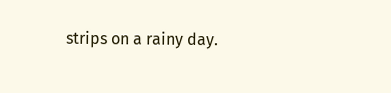strips on a rainy day.